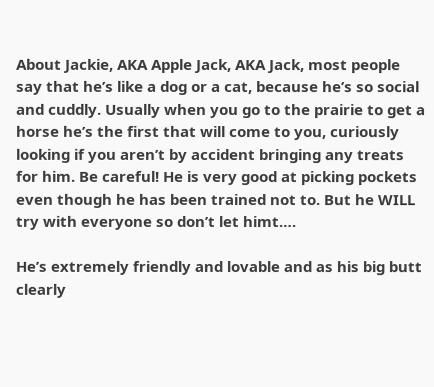About Jackie, AKA Apple Jack, AKA Jack, most people say that he’s like a dog or a cat, because he’s so social and cuddly. Usually when you go to the prairie to get a horse he’s the first that will come to you, curiously looking if you aren’t by accident bringing any treats for him. Be careful! He is very good at picking pockets even though he has been trained not to. But he WILL try with everyone so don’t let himt….

He’s extremely friendly and lovable and as his big butt clearly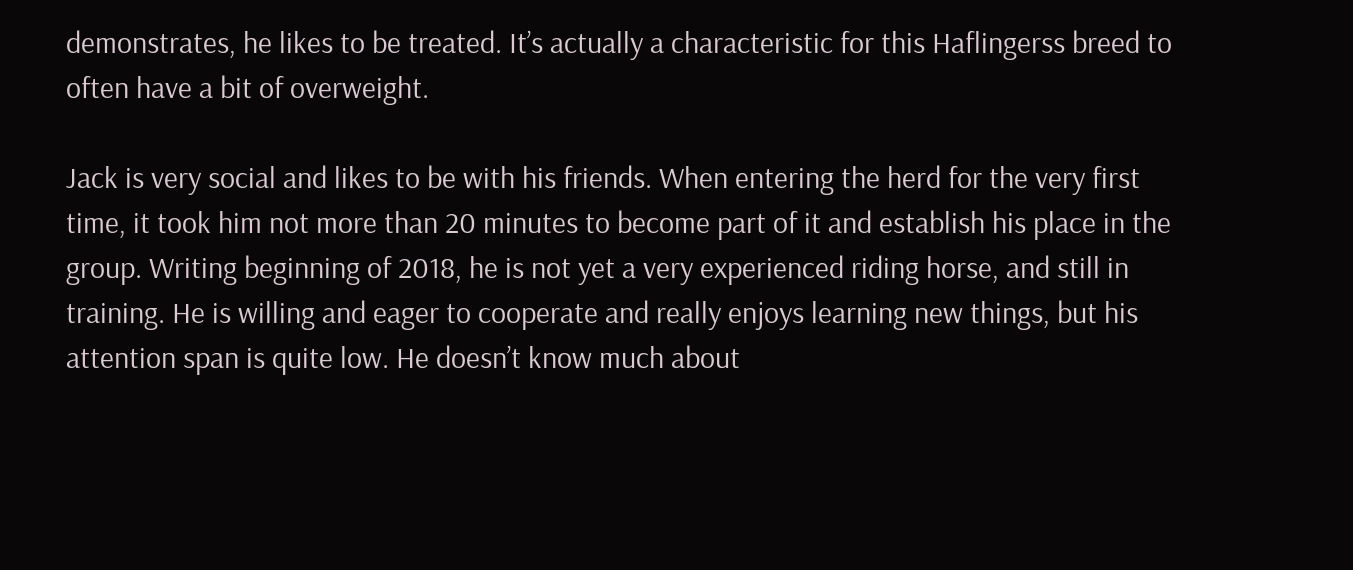demonstrates, he likes to be treated. It’s actually a characteristic for this Haflingerss breed to often have a bit of overweight.

Jack is very social and likes to be with his friends. When entering the herd for the very first time, it took him not more than 20 minutes to become part of it and establish his place in the group. Writing beginning of 2018, he is not yet a very experienced riding horse, and still in training. He is willing and eager to cooperate and really enjoys learning new things, but his attention span is quite low. He doesn’t know much about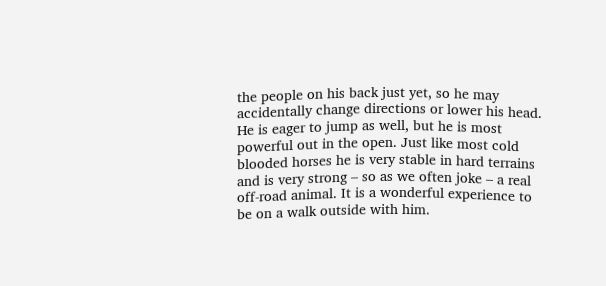the people on his back just yet, so he may accidentally change directions or lower his head. He is eager to jump as well, but he is most powerful out in the open. Just like most cold blooded horses he is very stable in hard terrains and is very strong – so as we often joke – a real off-road animal. It is a wonderful experience to be on a walk outside with him.